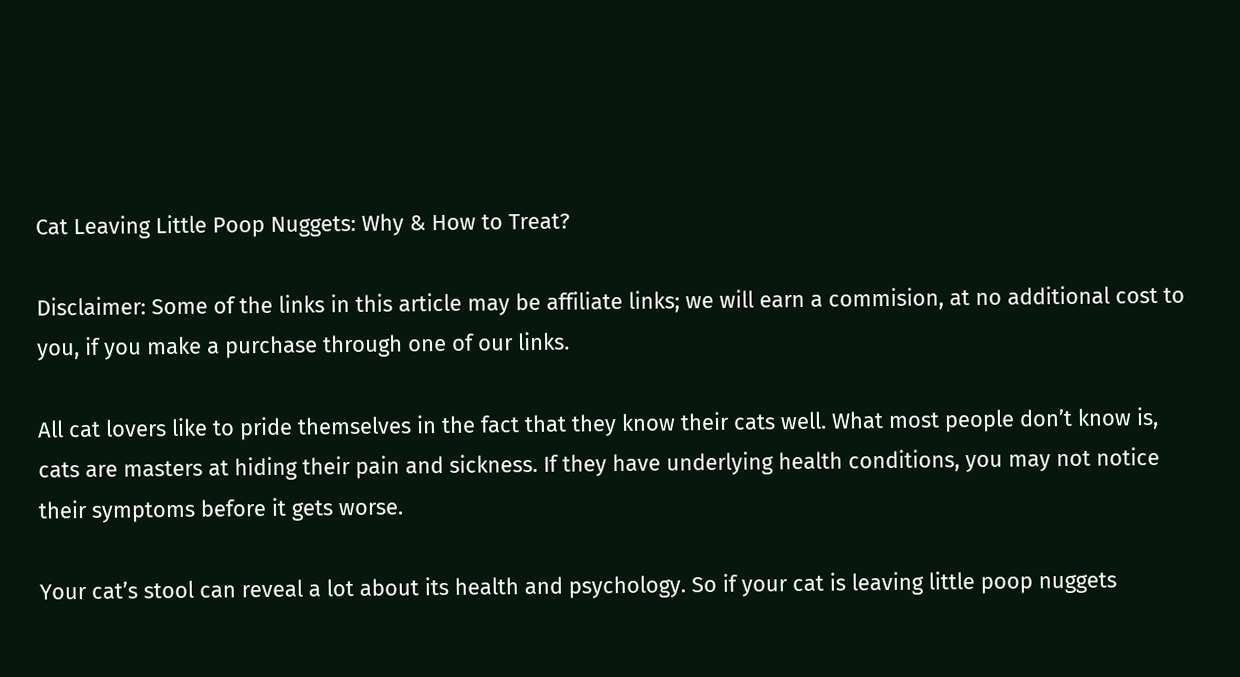Cat Leaving Little Poop Nuggets: Why & How to Treat?

Disclaimer: Some of the links in this article may be affiliate links; we will earn a commision, at no additional cost to you, if you make a purchase through one of our links.

All cat lovers like to pride themselves in the fact that they know their cats well. What most people don’t know is, cats are masters at hiding their pain and sickness. If they have underlying health conditions, you may not notice their symptoms before it gets worse.

Your cat’s stool can reveal a lot about its health and psychology. So if your cat is leaving little poop nuggets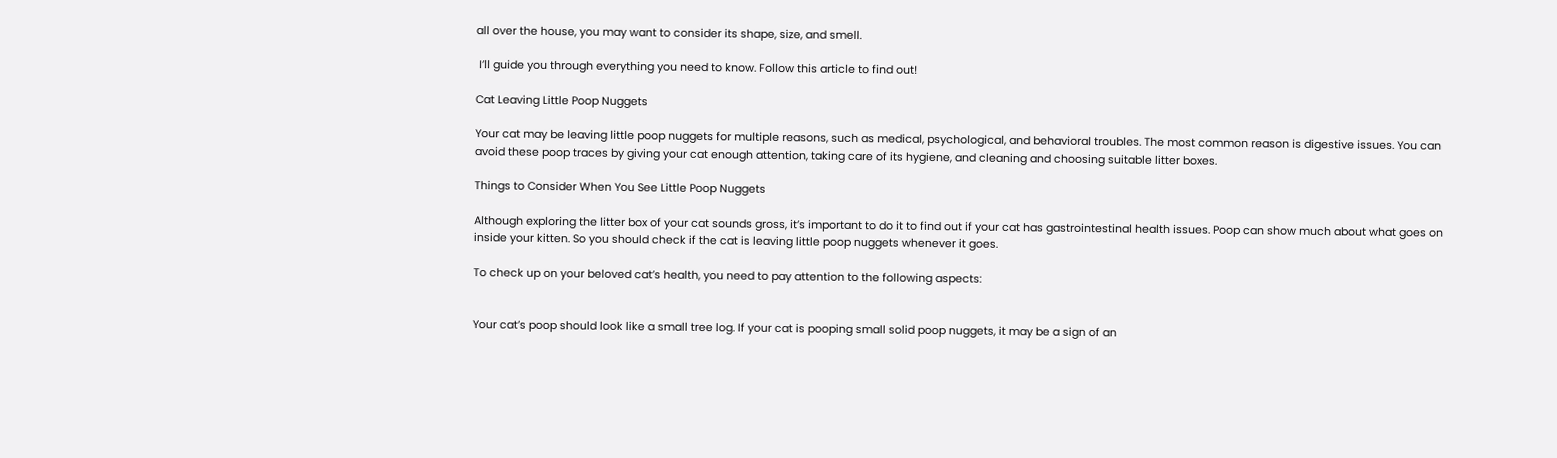all over the house, you may want to consider its shape, size, and smell.

 I’ll guide you through everything you need to know. Follow this article to find out!

Cat Leaving Little Poop Nuggets

Your cat may be leaving little poop nuggets for multiple reasons, such as medical, psychological, and behavioral troubles. The most common reason is digestive issues. You can avoid these poop traces by giving your cat enough attention, taking care of its hygiene, and cleaning and choosing suitable litter boxes.

Things to Consider When You See Little Poop Nuggets

Although exploring the litter box of your cat sounds gross, it’s important to do it to find out if your cat has gastrointestinal health issues. Poop can show much about what goes on inside your kitten. So you should check if the cat is leaving little poop nuggets whenever it goes.

To check up on your beloved cat’s health, you need to pay attention to the following aspects:


Your cat’s poop should look like a small tree log. If your cat is pooping small solid poop nuggets, it may be a sign of an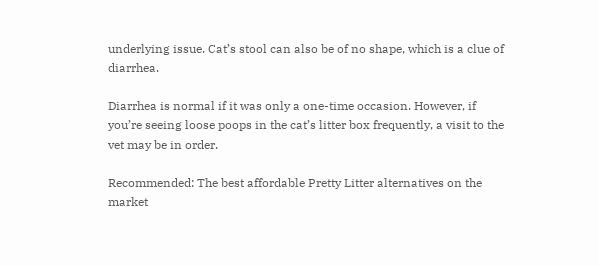underlying issue. Cat’s stool can also be of no shape, which is a clue of diarrhea.

Diarrhea is normal if it was only a one-time occasion. However, if you’re seeing loose poops in the cat’s litter box frequently, a visit to the vet may be in order.

Recommended: The best affordable Pretty Litter alternatives on the market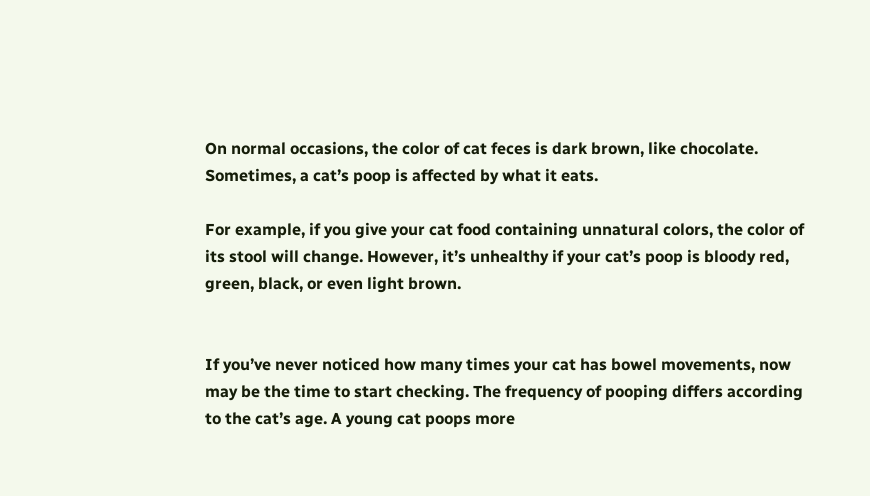On normal occasions, the color of cat feces is dark brown, like chocolate. Sometimes, a cat’s poop is affected by what it eats.

For example, if you give your cat food containing unnatural colors, the color of its stool will change. However, it’s unhealthy if your cat’s poop is bloody red, green, black, or even light brown.


If you’ve never noticed how many times your cat has bowel movements, now may be the time to start checking. The frequency of pooping differs according to the cat’s age. A young cat poops more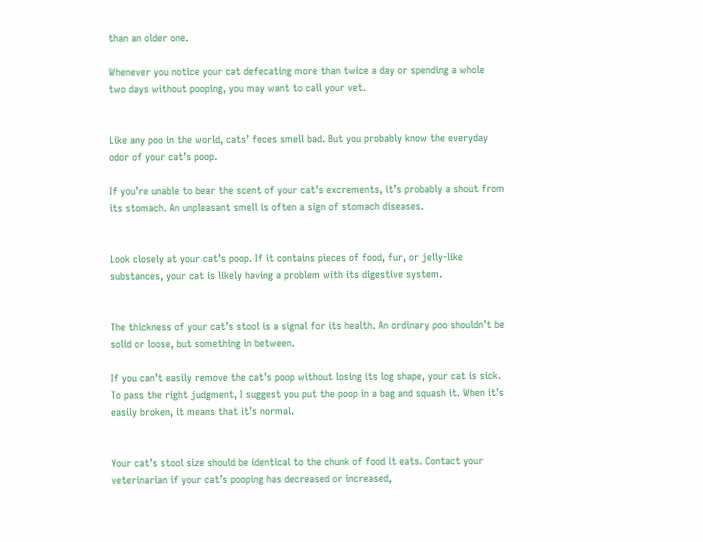than an older one.

Whenever you notice your cat defecating more than twice a day or spending a whole two days without pooping, you may want to call your vet.


Like any poo in the world, cats’ feces smell bad. But you probably know the everyday odor of your cat’s poop.

If you’re unable to bear the scent of your cat’s excrements, it’s probably a shout from its stomach. An unpleasant smell is often a sign of stomach diseases.


Look closely at your cat’s poop. If it contains pieces of food, fur, or jelly-like substances, your cat is likely having a problem with its digestive system.


The thickness of your cat’s stool is a signal for its health. An ordinary poo shouldn’t be solid or loose, but something in between.

If you can’t easily remove the cat’s poop without losing its log shape, your cat is sick. To pass the right judgment, I suggest you put the poop in a bag and squash it. When it’s easily broken, it means that it’s normal.


Your cat’s stool size should be identical to the chunk of food it eats. Contact your veterinarian if your cat’s pooping has decreased or increased,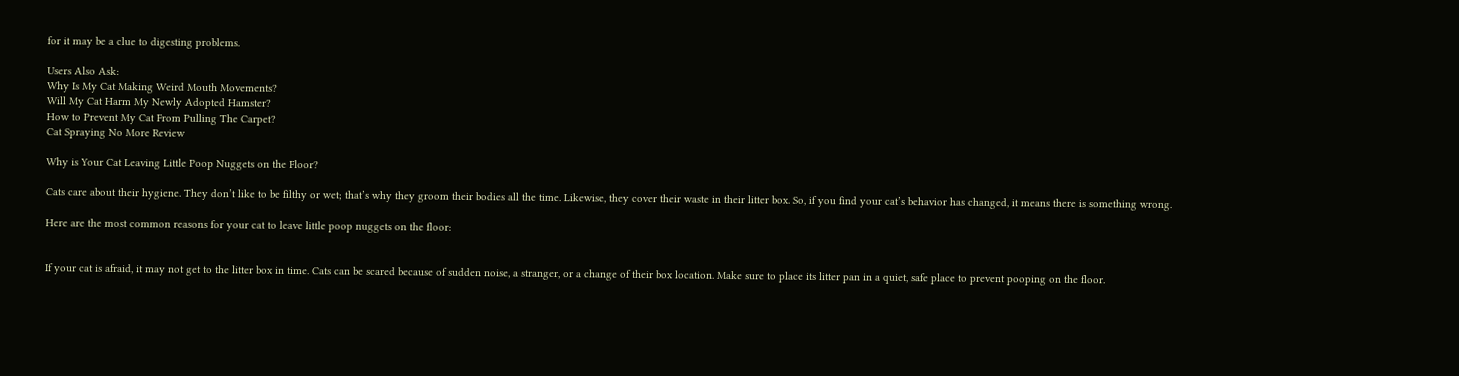for it may be a clue to digesting problems.

Users Also Ask:
Why Is My Cat Making Weird Mouth Movements?
Will My Cat Harm My Newly Adopted Hamster?
How to Prevent My Cat From Pulling The Carpet?
Cat Spraying No More Review

Why is Your Cat Leaving Little Poop Nuggets on the Floor?

Cats care about their hygiene. They don’t like to be filthy or wet; that’s why they groom their bodies all the time. Likewise, they cover their waste in their litter box. So, if you find your cat’s behavior has changed, it means there is something wrong.

Here are the most common reasons for your cat to leave little poop nuggets on the floor:


If your cat is afraid, it may not get to the litter box in time. Cats can be scared because of sudden noise, a stranger, or a change of their box location. Make sure to place its litter pan in a quiet, safe place to prevent pooping on the floor.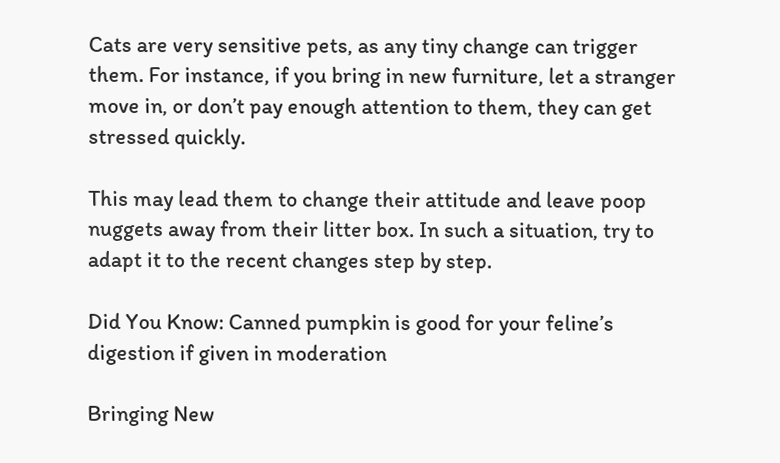Cats are very sensitive pets, as any tiny change can trigger them. For instance, if you bring in new furniture, let a stranger move in, or don’t pay enough attention to them, they can get stressed quickly.

This may lead them to change their attitude and leave poop nuggets away from their litter box. In such a situation, try to adapt it to the recent changes step by step.

Did You Know: Canned pumpkin is good for your feline’s digestion if given in moderation

Bringing New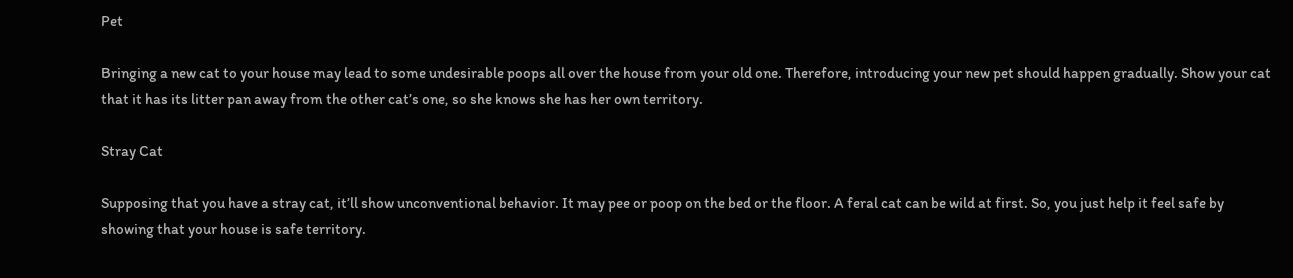Pet

Bringing a new cat to your house may lead to some undesirable poops all over the house from your old one. Therefore, introducing your new pet should happen gradually. Show your cat that it has its litter pan away from the other cat’s one, so she knows she has her own territory.

Stray Cat

Supposing that you have a stray cat, it’ll show unconventional behavior. It may pee or poop on the bed or the floor. A feral cat can be wild at first. So, you just help it feel safe by showing that your house is safe territory.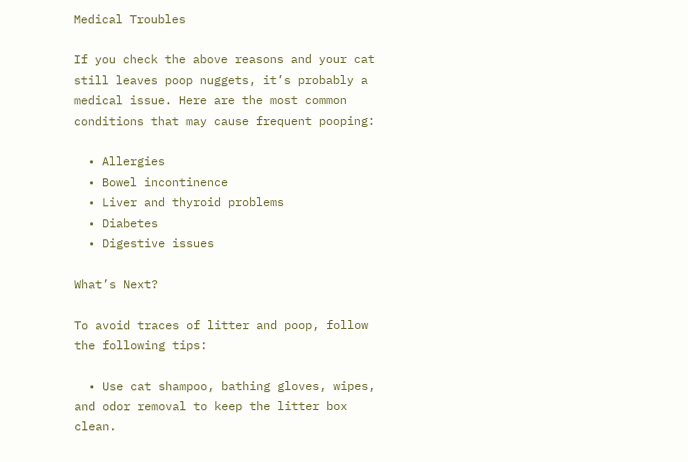Medical Troubles

If you check the above reasons and your cat still leaves poop nuggets, it’s probably a medical issue. Here are the most common conditions that may cause frequent pooping:

  • Allergies
  • Bowel incontinence
  • Liver and thyroid problems
  • Diabetes
  • Digestive issues

What’s Next?

To avoid traces of litter and poop, follow the following tips:

  • Use cat shampoo, bathing gloves, wipes, and odor removal to keep the litter box clean.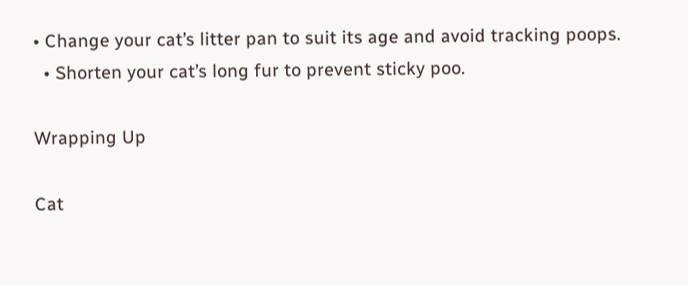• Change your cat’s litter pan to suit its age and avoid tracking poops.
  • Shorten your cat’s long fur to prevent sticky poo.

Wrapping Up

Cat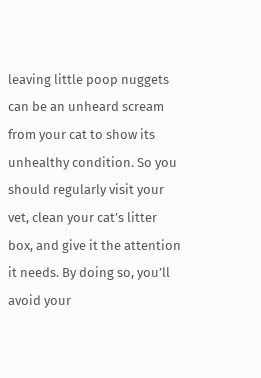leaving little poop nuggets can be an unheard scream from your cat to show its unhealthy condition. So you should regularly visit your vet, clean your cat’s litter box, and give it the attention it needs. By doing so, you’ll avoid your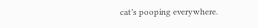cat’s pooping everywhere.